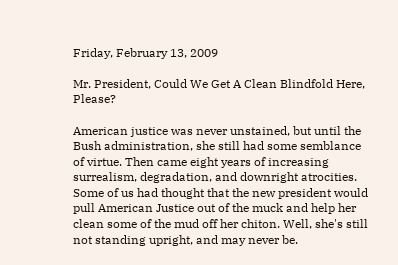Friday, February 13, 2009

Mr. President, Could We Get A Clean Blindfold Here, Please?

American justice was never unstained, but until the Bush administration, she still had some semblance of virtue. Then came eight years of increasing surrealism, degradation, and downright atrocities. Some of us had thought that the new president would pull American Justice out of the muck and help her clean some of the mud off her chiton. Well, she's still not standing upright, and may never be.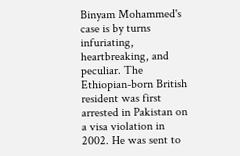Binyam Mohammed's case is by turns infuriating, heartbreaking, and peculiar. The Ethiopian-born British resident was first arrested in Pakistan on a visa violation in 2002. He was sent to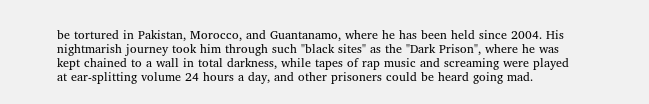be tortured in Pakistan, Morocco, and Guantanamo, where he has been held since 2004. His nightmarish journey took him through such "black sites" as the "Dark Prison", where he was kept chained to a wall in total darkness, while tapes of rap music and screaming were played at ear-splitting volume 24 hours a day, and other prisoners could be heard going mad.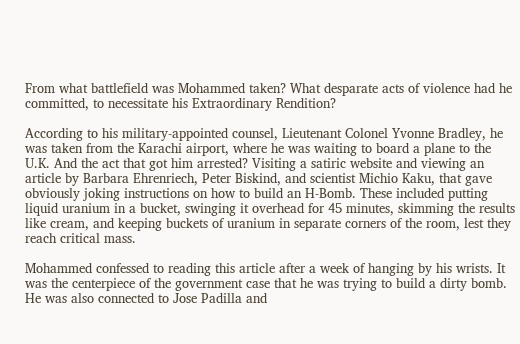From what battlefield was Mohammed taken? What desparate acts of violence had he committed, to necessitate his Extraordinary Rendition?

According to his military-appointed counsel, Lieutenant Colonel Yvonne Bradley, he was taken from the Karachi airport, where he was waiting to board a plane to the U.K. And the act that got him arrested? Visiting a satiric website and viewing an article by Barbara Ehrenriech, Peter Biskind, and scientist Michio Kaku, that gave obviously joking instructions on how to build an H-Bomb. These included putting liquid uranium in a bucket, swinging it overhead for 45 minutes, skimming the results like cream, and keeping buckets of uranium in separate corners of the room, lest they reach critical mass.

Mohammed confessed to reading this article after a week of hanging by his wrists. It was the centerpiece of the government case that he was trying to build a dirty bomb. He was also connected to Jose Padilla and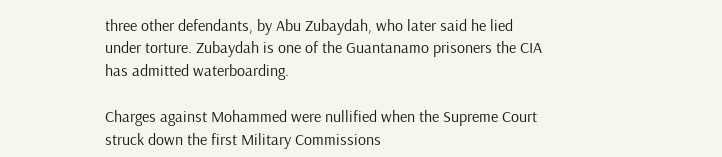three other defendants, by Abu Zubaydah, who later said he lied under torture. Zubaydah is one of the Guantanamo prisoners the CIA has admitted waterboarding.

Charges against Mohammed were nullified when the Supreme Court struck down the first Military Commissions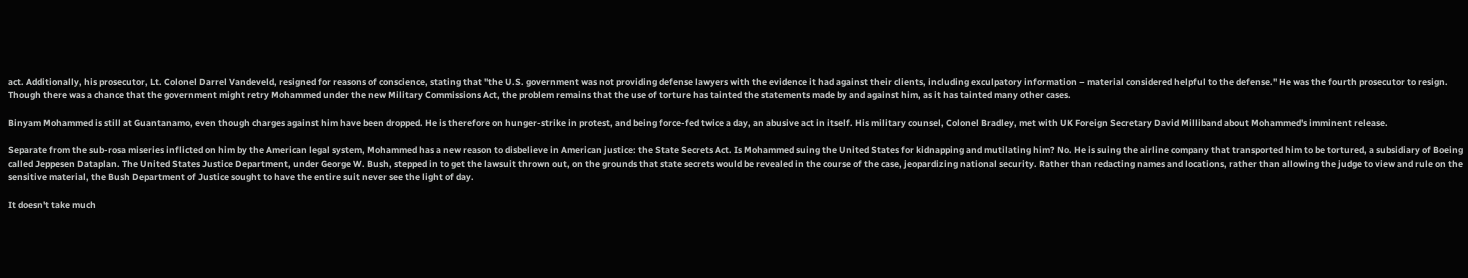act. Additionally, his prosecutor, Lt. Colonel Darrel Vandeveld, resigned for reasons of conscience, stating that "the U.S. government was not providing defense lawyers with the evidence it had against their clients, including exculpatory information – material considered helpful to the defense." He was the fourth prosecutor to resign. Though there was a chance that the government might retry Mohammed under the new Military Commissions Act, the problem remains that the use of torture has tainted the statements made by and against him, as it has tainted many other cases.

Binyam Mohammed is still at Guantanamo, even though charges against him have been dropped. He is therefore on hunger-strike in protest, and being force-fed twice a day, an abusive act in itself. His military counsel, Colonel Bradley, met with UK Foreign Secretary David Milliband about Mohammed's imminent release.

Separate from the sub-rosa miseries inflicted on him by the American legal system, Mohammed has a new reason to disbelieve in American justice: the State Secrets Act. Is Mohammed suing the United States for kidnapping and mutilating him? No. He is suing the airline company that transported him to be tortured, a subsidiary of Boeing called Jeppesen Dataplan. The United States Justice Department, under George W. Bush, stepped in to get the lawsuit thrown out, on the grounds that state secrets would be revealed in the course of the case, jeopardizing national security. Rather than redacting names and locations, rather than allowing the judge to view and rule on the sensitive material, the Bush Department of Justice sought to have the entire suit never see the light of day.

It doesn't take much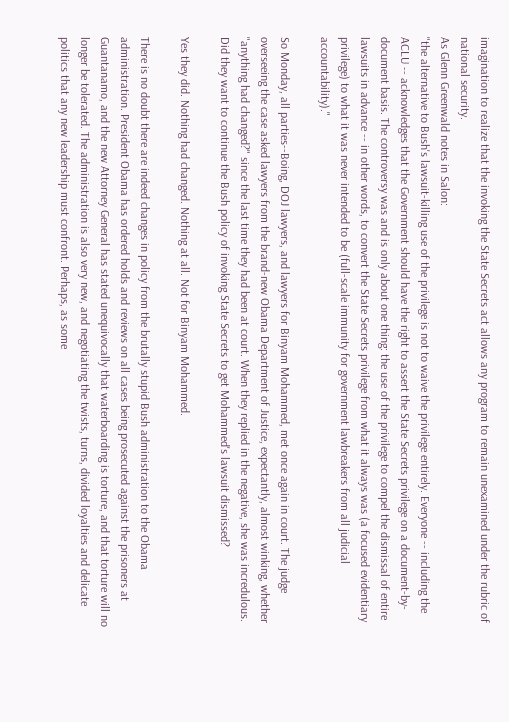imagination to realize that the invoking the State Secrets act allows any program to remain unexamined under the rubric of national security.
As Glenn Greenwald notes in Salon:
"the alternative to Bush's lawsuit-killing use of the privilege is not to waive the privilege entirely. Everyone -- including the ACLU -- acknowledges that the Government should have the right to assert the State Secrets privilege on a document-by-document basis. The controversy was and is only about one thing: the use of the privilege to compel the dismissal of entire lawsuits in advance -- in other words, to convert the State Secrets privilege from what it always was (a focused evidentiary privilege) to what it was never intended to be (full-scale immunity for government lawbreakers from all judicial accountability)."

So Monday, all parties--Boing, DOJ lawyers, and lawyers for Binyam Mohammed, met once again in court. The judge overseeing the case asked lawyers from the brand-new Obama Department of Justice, expectantly, almost winking, whether "anything had changed?" since the last time they had been at court. When they replied in the negative, she was incredulous. Did they want to continue the Bush policy of invoking State Secrets to get Mohammed's lawsuit dismissed?

Yes they did. Nothing had changed. Nothing at all. Not for Binyam Mohammed.

There is no doubt there are indeed changes in policy from the brutally stupid Bush administration to the Obama administration. President Obama has ordered holds and reviews on all cases being prosecuted against the prisoners at Guantanamo, and the new Attorney General has stated unequivocally that waterboarding is torture, and that torture will no longer be tolerated. The administration is also very new, and negotiating the twists, turns, divided loyalties and delicate politics that any new leadership must confront. Perhaps, as some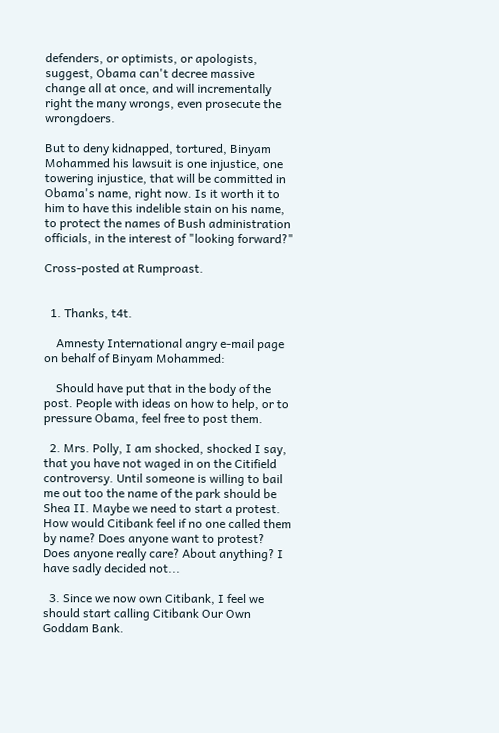defenders, or optimists, or apologists, suggest, Obama can't decree massive change all at once, and will incrementally right the many wrongs, even prosecute the wrongdoers.

But to deny kidnapped, tortured, Binyam Mohammed his lawsuit is one injustice, one towering injustice, that will be committed in Obama's name, right now. Is it worth it to him to have this indelible stain on his name, to protect the names of Bush administration officials, in the interest of "looking forward?"

Cross-posted at Rumproast.


  1. Thanks, t4t.

    Amnesty International angry e-mail page on behalf of Binyam Mohammed:

    Should have put that in the body of the post. People with ideas on how to help, or to pressure Obama, feel free to post them.

  2. Mrs. Polly, I am shocked, shocked I say, that you have not waged in on the Citifield controversy. Until someone is willing to bail me out too the name of the park should be Shea II. Maybe we need to start a protest. How would Citibank feel if no one called them by name? Does anyone want to protest? Does anyone really care? About anything? I have sadly decided not...

  3. Since we now own Citibank, I feel we should start calling Citibank Our Own Goddam Bank.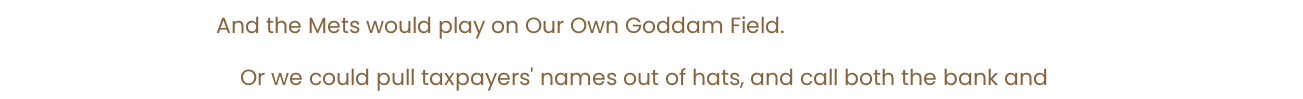And the Mets would play on Our Own Goddam Field.

    Or we could pull taxpayers' names out of hats, and call both the bank and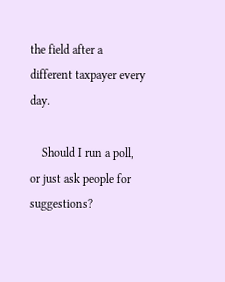the field after a different taxpayer every day.

    Should I run a poll, or just ask people for suggestions?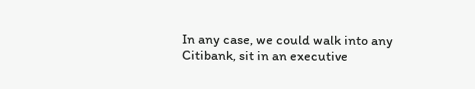In any case, we could walk into any Citibank, sit in an executive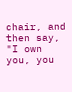chair, and then say, "I own you, you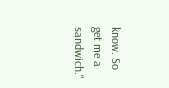know. So get me a sandwich."